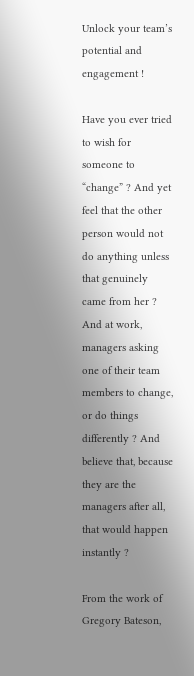Unlock your team’s potential and engagement !

Have you ever tried to wish for someone to “change” ? And yet feel that the other person would not do anything unless that genuinely came from her ?
And at work, managers asking one of their team members to change, or do things differently ? And believe that, because they are the managers after all, that would happen instantly ?

From the work of Gregory Bateson,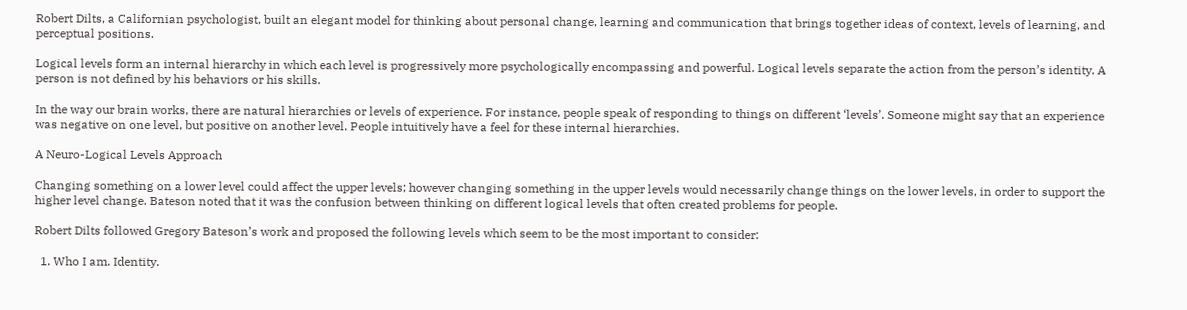Robert Dilts, a Californian psychologist, built an elegant model for thinking about personal change, learning and communication that brings together ideas of context, levels of learning, and perceptual positions.

Logical levels form an internal hierarchy in which each level is progressively more psychologically encompassing and powerful. Logical levels separate the action from the person’s identity. A person is not defined by his behaviors or his skills.

In the way our brain works, there are natural hierarchies or levels of experience. For instance, people speak of responding to things on different ‘levels’. Someone might say that an experience was negative on one level, but positive on another level. People intuitively have a feel for these internal hierarchies.

A Neuro-Logical Levels Approach

Changing something on a lower level could affect the upper levels; however changing something in the upper levels would necessarily change things on the lower levels, in order to support the higher level change. Bateson noted that it was the confusion between thinking on different logical levels that often created problems for people.

Robert Dilts followed Gregory Bateson’s work and proposed the following levels which seem to be the most important to consider:

  1. Who I am. Identity.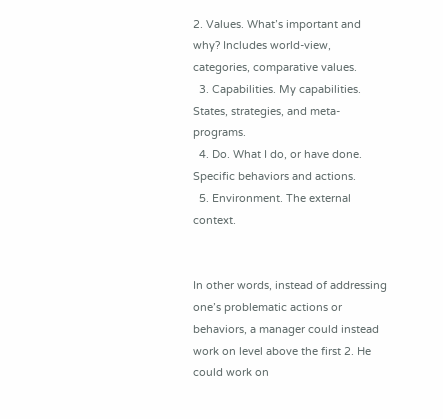2. Values. What’s important and why? Includes world-view, categories, comparative values.
  3. Capabilities. My capabilities. States, strategies, and meta-programs.
  4. Do. What I do, or have done. Specific behaviors and actions.
  5. Environment. The external context.


In other words, instead of addressing one’s problematic actions or behaviors, a manager could instead work on level above the first 2. He could work on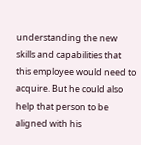understanding the new skills and capabilities that this employee would need to acquire. But he could also help that person to be aligned with his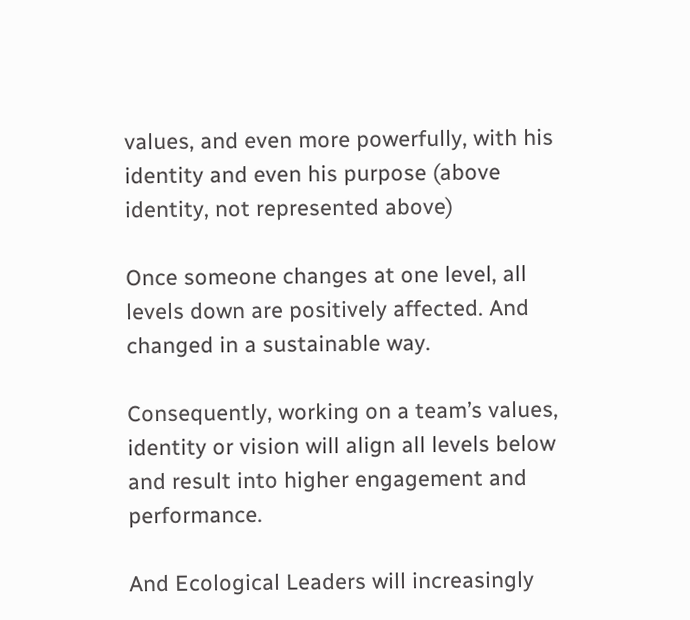values, and even more powerfully, with his identity and even his purpose (above identity, not represented above)

Once someone changes at one level, all levels down are positively affected. And changed in a sustainable way.

Consequently, working on a team’s values, identity or vision will align all levels below and result into higher engagement and performance.

And Ecological Leaders will increasingly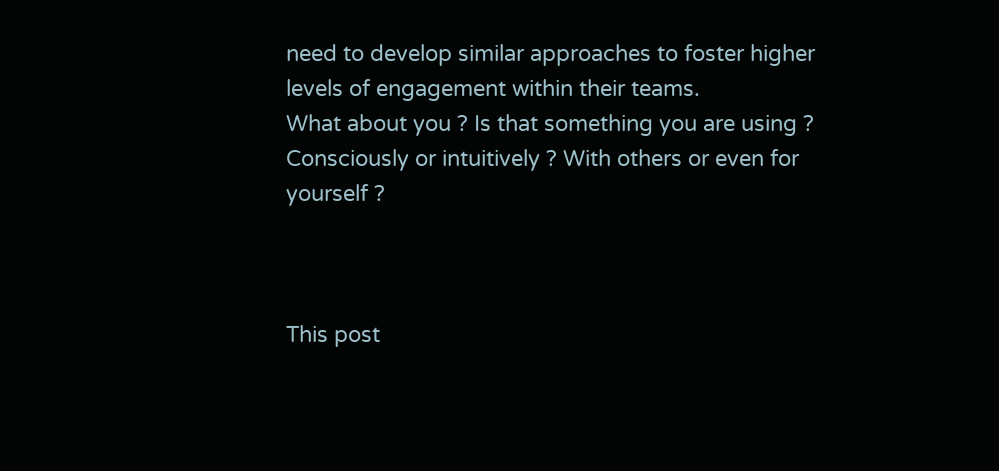need to develop similar approaches to foster higher levels of engagement within their teams.
What about you ? Is that something you are using ? Consciously or intuitively ? With others or even for yourself ?



This post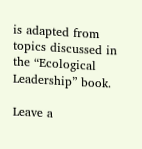is adapted from topics discussed in the “Ecological Leadership” book.

Leave a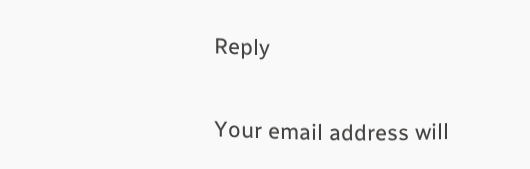Reply

Your email address will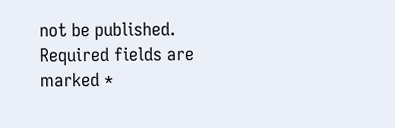not be published. Required fields are marked *